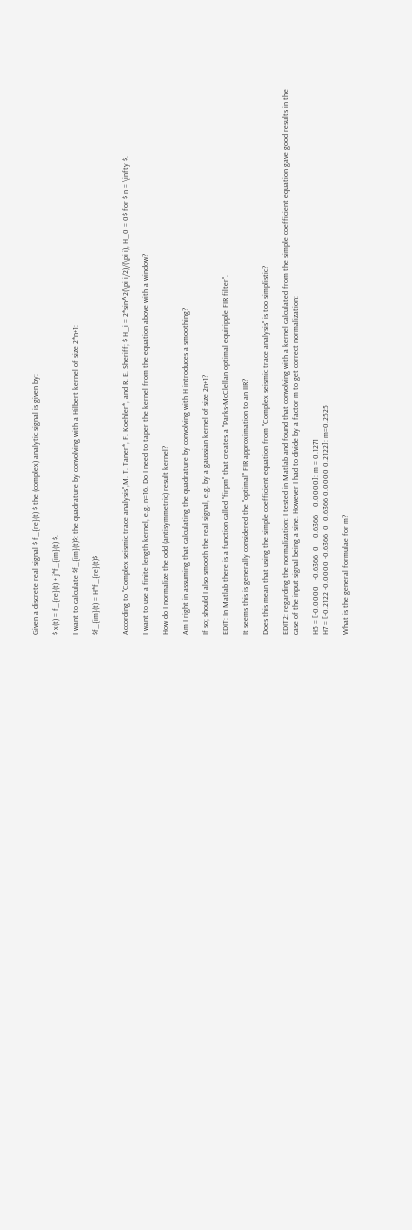Given a discrete real signal $ f_{re}(t) $ the (complex) analytic signal is given by:

$ x(t) = f_{re}(t) + j*f_{im}(t) $.

I want to calculate $f_{im}(t)$: the quadrature by convolving with a Hilbert kernel of size 2*n+1:

$f_{im}(t) = H*f_{re}(t)$


According to "Complex seismic trace analysis",M. T. Taner*, F. Koehler*, and R. E. Sheriff; $ H_i = 2*sin^2(\pi i/2)/(\pi i), H_0 = 0$ for $ n = \infty $.

I want to use a finite length kernel, e.g. n=16. Do I need to taper the kernel from the equation above with a window?

How do I normalize the odd (antisymmetric) result kernel?

Am I right in assuming that calculating the quadrature by convolving with H introduces a smoothing?

If so; should I also smooth the real signal, e.g. by a gaussian kernel of size 2n+1?

EDIT: In Matlab there is a function called "firpm" that creates a "Parks-McClellan optimal equiripple FIR filter".

It seems this is generally considered the "optimal" FIR approximation to an IIR?

Does this mean that using the simple coefficient equation from "Complex seismic trace analysis" is too simplistic?

EDIT2: regarding the normalization: I tested in Matlab and found that convolving with a kernel calculated from the simple coefficient equation gave good results in the case of the input signal being a sine. However I had to divide by a factor m to get correct normalization:

H5 = [-0.0000   -0.6366  0    0.6366    0.0000]: m = 0.1271
H7 = [-0.2122 -0.0000 -0.6366  0  0.6366 0.0000 0.2122]: m=0.2525

What is the general formulae for m?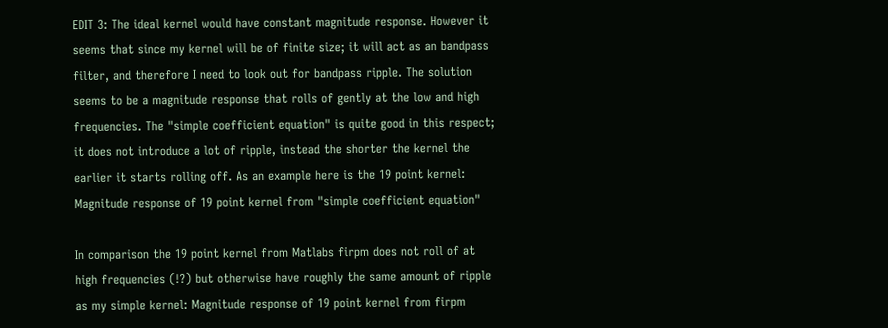EDIT 3: The ideal kernel would have constant magnitude response. However it seems that since my kernel will be of finite size; it will act as an bandpass filter, and therefore I need to look out for bandpass ripple. The solution seems to be a magnitude response that rolls of gently at the low and high frequencies. The "simple coefficient equation" is quite good in this respect; it does not introduce a lot of ripple, instead the shorter the kernel the earlier it starts rolling off. As an example here is the 19 point kernel: Magnitude response of 19 point kernel from "simple coefficient equation"

In comparison the 19 point kernel from Matlabs firpm does not roll of at high frequencies (!?) but otherwise have roughly the same amount of ripple as my simple kernel: Magnitude response of 19 point kernel from firpm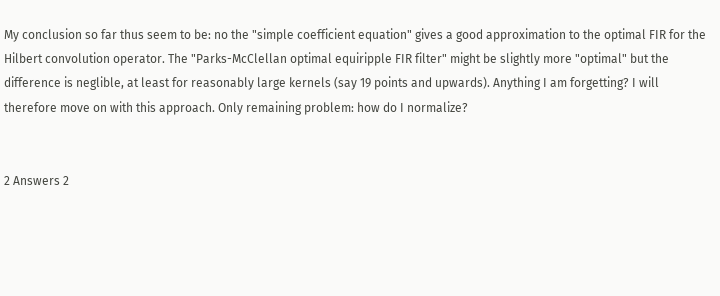My conclusion so far thus seem to be: no the "simple coefficient equation" gives a good approximation to the optimal FIR for the Hilbert convolution operator. The "Parks-McClellan optimal equiripple FIR filter" might be slightly more "optimal" but the difference is neglible, at least for reasonably large kernels (say 19 points and upwards). Anything I am forgetting? I will therefore move on with this approach. Only remaining problem: how do I normalize?


2 Answers 2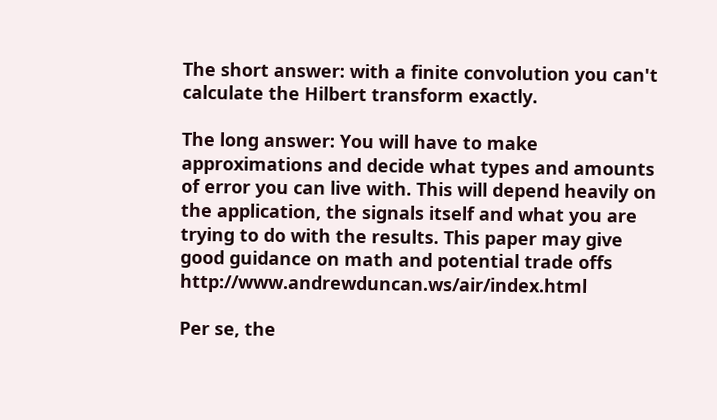The short answer: with a finite convolution you can't calculate the Hilbert transform exactly.

The long answer: You will have to make approximations and decide what types and amounts of error you can live with. This will depend heavily on the application, the signals itself and what you are trying to do with the results. This paper may give good guidance on math and potential trade offs http://www.andrewduncan.ws/air/index.html

Per se, the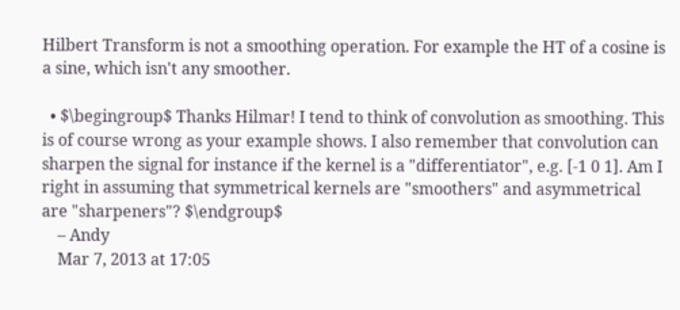Hilbert Transform is not a smoothing operation. For example the HT of a cosine is a sine, which isn't any smoother.

  • $\begingroup$ Thanks Hilmar! I tend to think of convolution as smoothing. This is of course wrong as your example shows. I also remember that convolution can sharpen the signal for instance if the kernel is a "differentiator", e.g. [-1 0 1]. Am I right in assuming that symmetrical kernels are "smoothers" and asymmetrical are "sharpeners"? $\endgroup$
    – Andy
    Mar 7, 2013 at 17:05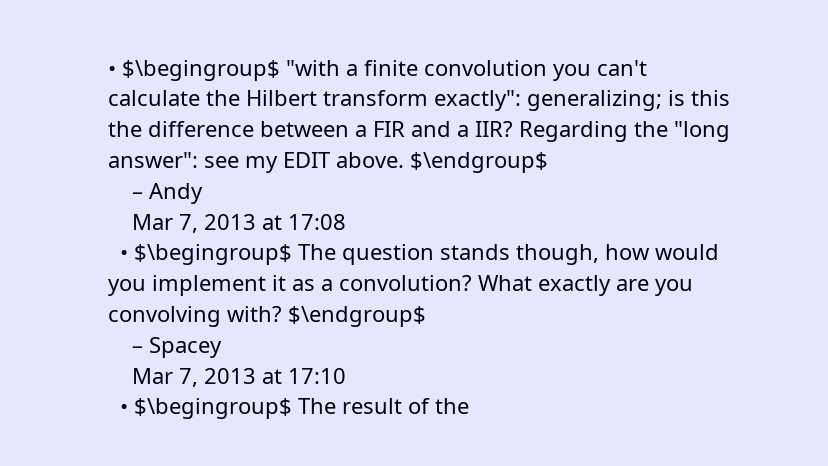• $\begingroup$ "with a finite convolution you can't calculate the Hilbert transform exactly": generalizing; is this the difference between a FIR and a IIR? Regarding the "long answer": see my EDIT above. $\endgroup$
    – Andy
    Mar 7, 2013 at 17:08
  • $\begingroup$ The question stands though, how would you implement it as a convolution? What exactly are you convolving with? $\endgroup$
    – Spacey
    Mar 7, 2013 at 17:10
  • $\begingroup$ The result of the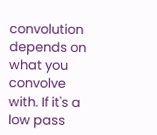convolution depends on what you convolve with. If it's a low pass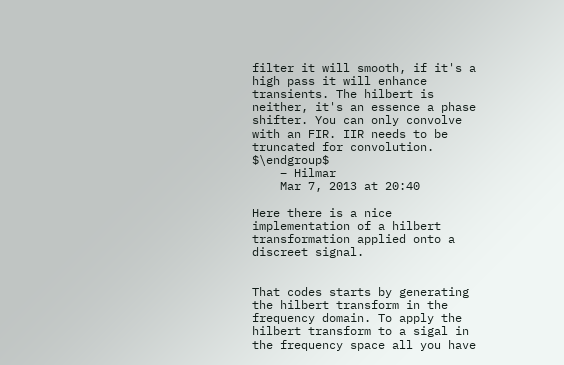filter it will smooth, if it's a high pass it will enhance transients. The hilbert is neither, it's an essence a phase shifter. You can only convolve with an FIR. IIR needs to be truncated for convolution. $\endgroup$
    – Hilmar
    Mar 7, 2013 at 20:40

Here there is a nice implementation of a hilbert transformation applied onto a discreet signal.


That codes starts by generating the hilbert transform in the frequency domain. To apply the hilbert transform to a sigal in the frequency space all you have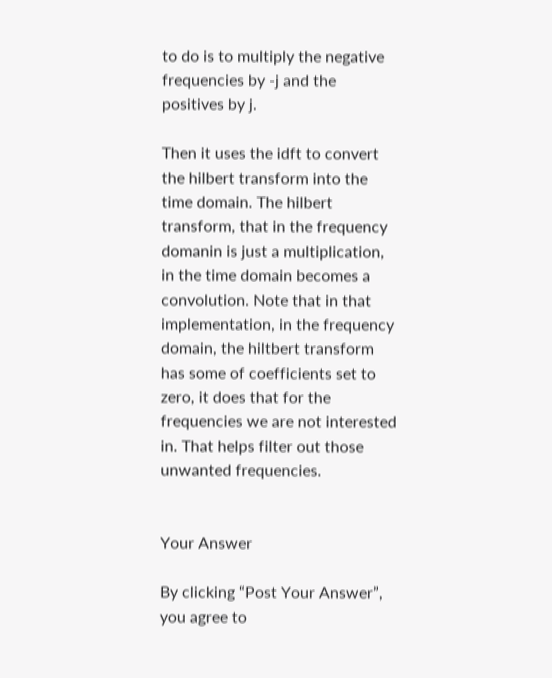to do is to multiply the negative frequencies by -j and the positives by j.

Then it uses the idft to convert the hilbert transform into the time domain. The hilbert transform, that in the frequency domanin is just a multiplication, in the time domain becomes a convolution. Note that in that implementation, in the frequency domain, the hiltbert transform has some of coefficients set to zero, it does that for the frequencies we are not interested in. That helps filter out those unwanted frequencies.


Your Answer

By clicking “Post Your Answer”, you agree to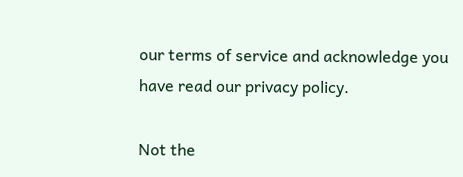our terms of service and acknowledge you have read our privacy policy.

Not the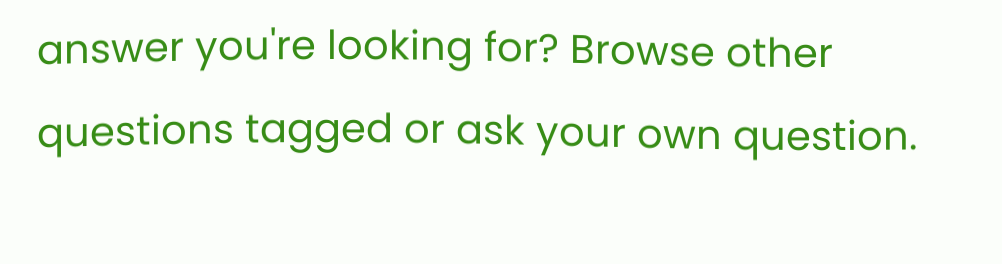answer you're looking for? Browse other questions tagged or ask your own question.